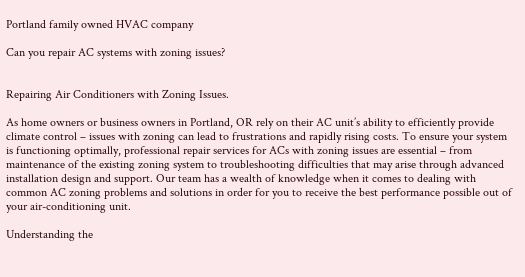Portland family owned HVAC company

Can you repair AC systems with zoning issues?


Repairing Air Conditioners with Zoning Issues.

As home owners or business owners in Portland, OR rely on their AC unit’s ability to efficiently provide climate control – issues with zoning can lead to frustrations and rapidly rising costs. To ensure your system is functioning optimally, professional repair services for ACs with zoning issues are essential – from maintenance of the existing zoning system to troubleshooting difficulties that may arise through advanced installation design and support. Our team has a wealth of knowledge when it comes to dealing with common AC zoning problems and solutions in order for you to receive the best performance possible out of your air-conditioning unit.

Understanding the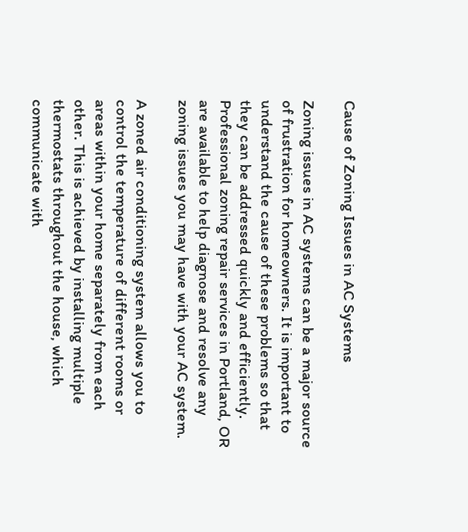Cause of Zoning Issues in AC Systems

Zoning issues in AC systems can be a major source of frustration for homeowners. It is important to understand the cause of these problems so that they can be addressed quickly and efficiently. Professional zoning repair services in Portland, OR are available to help diagnose and resolve any zoning issues you may have with your AC system.

A zoned air conditioning system allows you to control the temperature of different rooms or areas within your home separately from each other. This is achieved by installing multiple thermostats throughout the house, which communicate with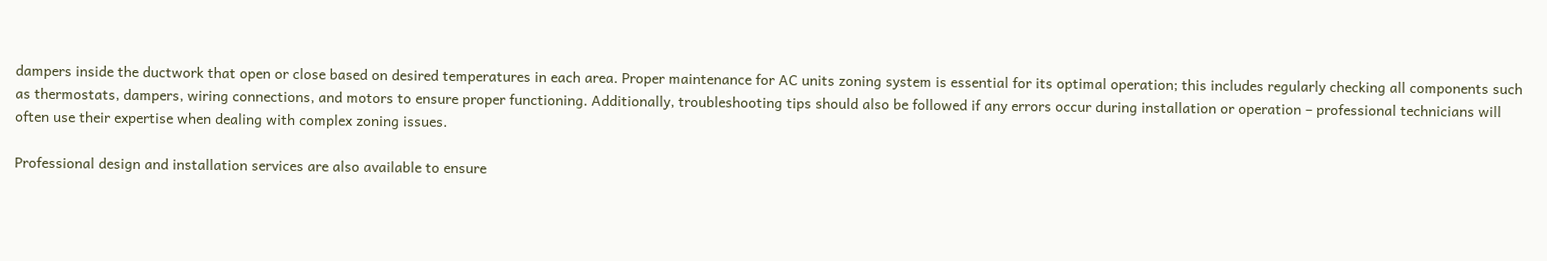dampers inside the ductwork that open or close based on desired temperatures in each area. Proper maintenance for AC units zoning system is essential for its optimal operation; this includes regularly checking all components such as thermostats, dampers, wiring connections, and motors to ensure proper functioning. Additionally, troubleshooting tips should also be followed if any errors occur during installation or operation – professional technicians will often use their expertise when dealing with complex zoning issues.

Professional design and installation services are also available to ensure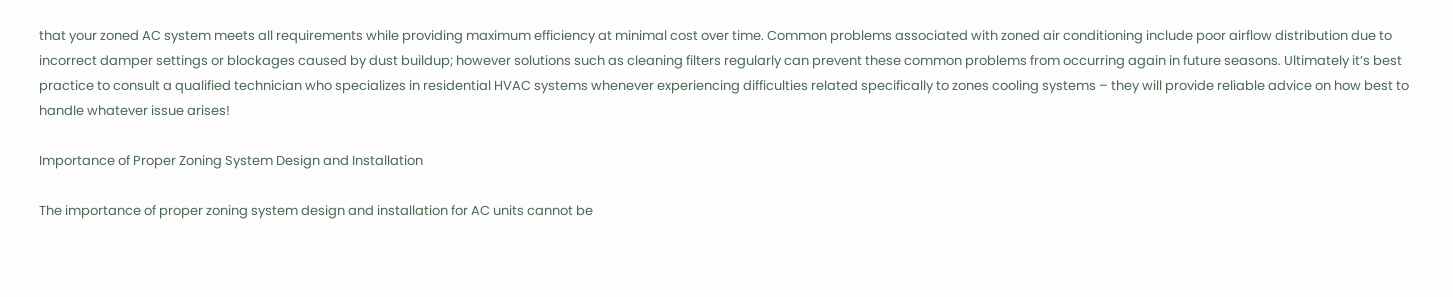that your zoned AC system meets all requirements while providing maximum efficiency at minimal cost over time. Common problems associated with zoned air conditioning include poor airflow distribution due to incorrect damper settings or blockages caused by dust buildup; however solutions such as cleaning filters regularly can prevent these common problems from occurring again in future seasons. Ultimately it’s best practice to consult a qualified technician who specializes in residential HVAC systems whenever experiencing difficulties related specifically to zones cooling systems – they will provide reliable advice on how best to handle whatever issue arises!

Importance of Proper Zoning System Design and Installation

The importance of proper zoning system design and installation for AC units cannot be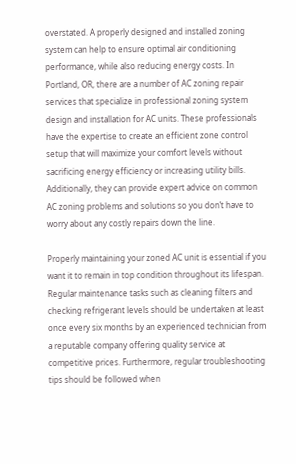overstated. A properly designed and installed zoning system can help to ensure optimal air conditioning performance, while also reducing energy costs. In Portland, OR, there are a number of AC zoning repair services that specialize in professional zoning system design and installation for AC units. These professionals have the expertise to create an efficient zone control setup that will maximize your comfort levels without sacrificing energy efficiency or increasing utility bills. Additionally, they can provide expert advice on common AC zoning problems and solutions so you don’t have to worry about any costly repairs down the line.

Properly maintaining your zoned AC unit is essential if you want it to remain in top condition throughout its lifespan. Regular maintenance tasks such as cleaning filters and checking refrigerant levels should be undertaken at least once every six months by an experienced technician from a reputable company offering quality service at competitive prices. Furthermore, regular troubleshooting tips should be followed when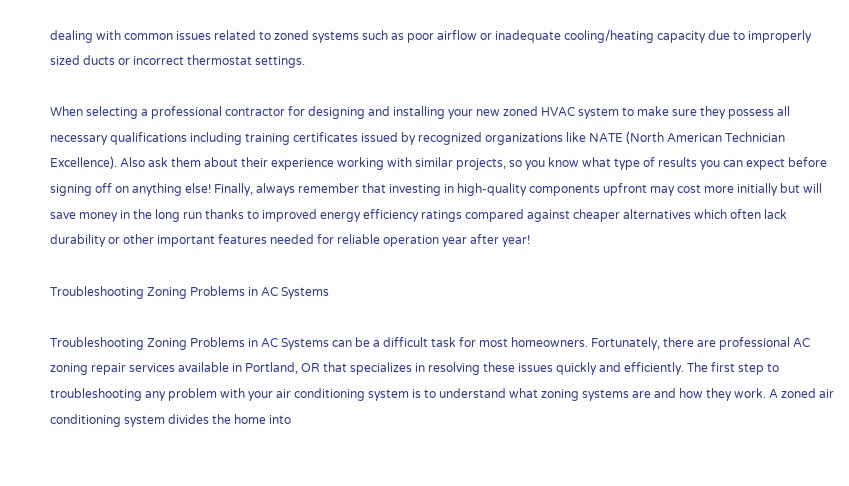dealing with common issues related to zoned systems such as poor airflow or inadequate cooling/heating capacity due to improperly sized ducts or incorrect thermostat settings.

When selecting a professional contractor for designing and installing your new zoned HVAC system to make sure they possess all necessary qualifications including training certificates issued by recognized organizations like NATE (North American Technician Excellence). Also ask them about their experience working with similar projects, so you know what type of results you can expect before signing off on anything else! Finally, always remember that investing in high-quality components upfront may cost more initially but will save money in the long run thanks to improved energy efficiency ratings compared against cheaper alternatives which often lack durability or other important features needed for reliable operation year after year!

Troubleshooting Zoning Problems in AC Systems

Troubleshooting Zoning Problems in AC Systems can be a difficult task for most homeowners. Fortunately, there are professional AC zoning repair services available in Portland, OR that specializes in resolving these issues quickly and efficiently. The first step to troubleshooting any problem with your air conditioning system is to understand what zoning systems are and how they work. A zoned air conditioning system divides the home into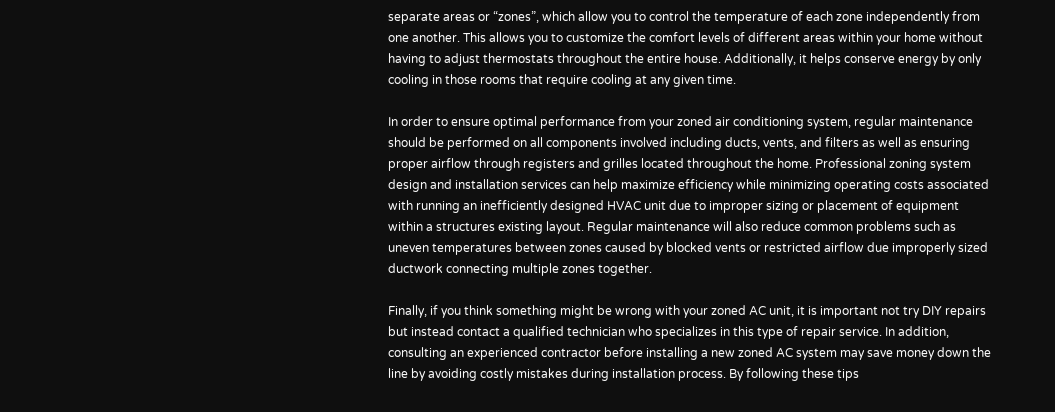separate areas or “zones”, which allow you to control the temperature of each zone independently from one another. This allows you to customize the comfort levels of different areas within your home without having to adjust thermostats throughout the entire house. Additionally, it helps conserve energy by only cooling in those rooms that require cooling at any given time.

In order to ensure optimal performance from your zoned air conditioning system, regular maintenance should be performed on all components involved including ducts, vents, and filters as well as ensuring proper airflow through registers and grilles located throughout the home. Professional zoning system design and installation services can help maximize efficiency while minimizing operating costs associated with running an inefficiently designed HVAC unit due to improper sizing or placement of equipment within a structures existing layout. Regular maintenance will also reduce common problems such as uneven temperatures between zones caused by blocked vents or restricted airflow due improperly sized ductwork connecting multiple zones together.

Finally, if you think something might be wrong with your zoned AC unit, it is important not try DIY repairs but instead contact a qualified technician who specializes in this type of repair service. In addition, consulting an experienced contractor before installing a new zoned AC system may save money down the line by avoiding costly mistakes during installation process. By following these tips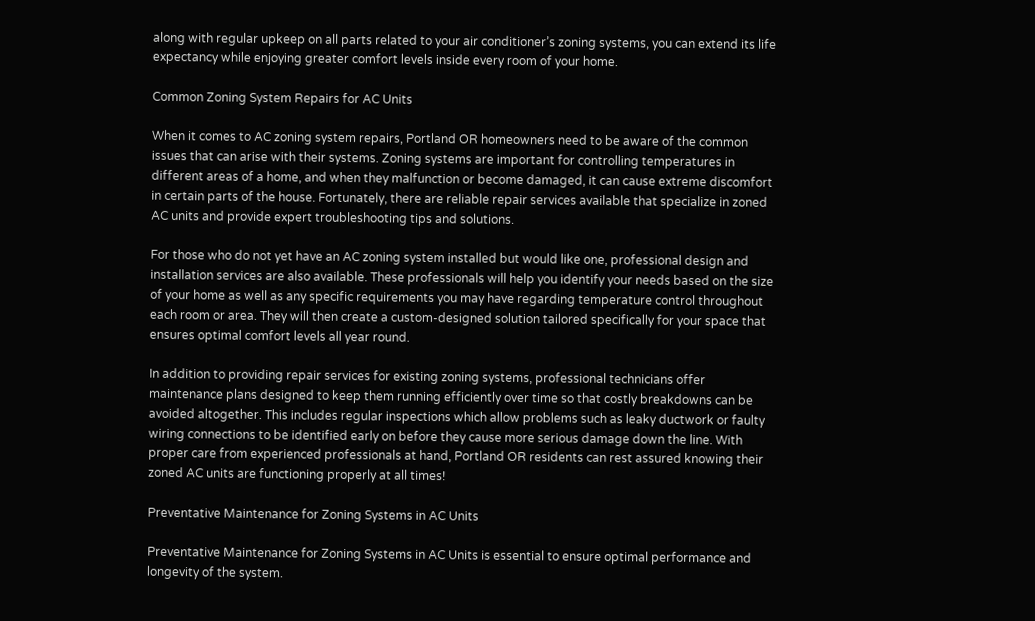along with regular upkeep on all parts related to your air conditioner’s zoning systems, you can extend its life expectancy while enjoying greater comfort levels inside every room of your home.

Common Zoning System Repairs for AC Units

When it comes to AC zoning system repairs, Portland OR homeowners need to be aware of the common issues that can arise with their systems. Zoning systems are important for controlling temperatures in different areas of a home, and when they malfunction or become damaged, it can cause extreme discomfort in certain parts of the house. Fortunately, there are reliable repair services available that specialize in zoned AC units and provide expert troubleshooting tips and solutions.

For those who do not yet have an AC zoning system installed but would like one, professional design and installation services are also available. These professionals will help you identify your needs based on the size of your home as well as any specific requirements you may have regarding temperature control throughout each room or area. They will then create a custom-designed solution tailored specifically for your space that ensures optimal comfort levels all year round.

In addition to providing repair services for existing zoning systems, professional technicians offer maintenance plans designed to keep them running efficiently over time so that costly breakdowns can be avoided altogether. This includes regular inspections which allow problems such as leaky ductwork or faulty wiring connections to be identified early on before they cause more serious damage down the line. With proper care from experienced professionals at hand, Portland OR residents can rest assured knowing their zoned AC units are functioning properly at all times!

Preventative Maintenance for Zoning Systems in AC Units

Preventative Maintenance for Zoning Systems in AC Units is essential to ensure optimal performance and longevity of the system.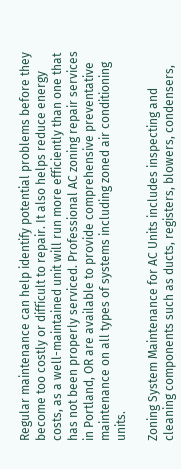Regular maintenance can help identify potential problems before they become too costly or difficult to repair. It also helps reduce energy costs, as a well-maintained unit will run more efficiently than one that has not been properly serviced. Professional AC zoning repair services in Portland, OR are available to provide comprehensive preventative maintenance on all types of systems including zoned air conditioning units.

Zoning System Maintenance for AC Units includes inspecting and cleaning components such as ducts, registers, blowers, condensers,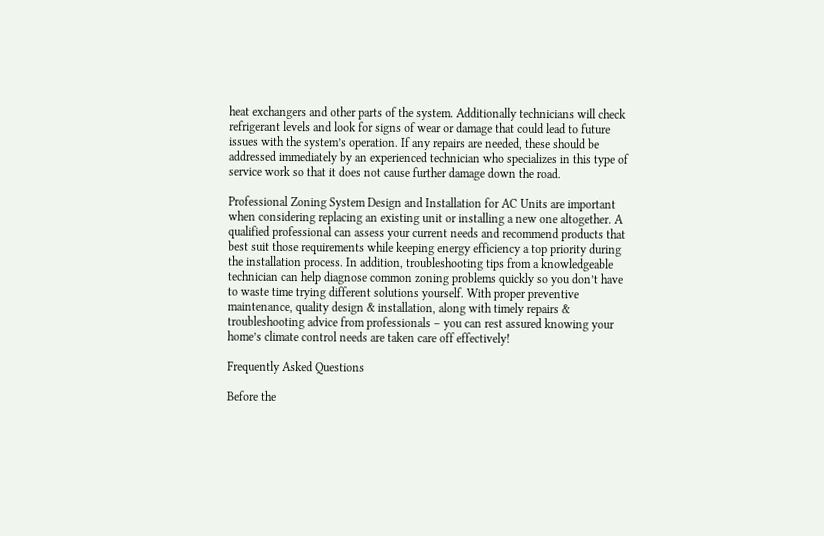heat exchangers and other parts of the system. Additionally technicians will check refrigerant levels and look for signs of wear or damage that could lead to future issues with the system’s operation. If any repairs are needed, these should be addressed immediately by an experienced technician who specializes in this type of service work so that it does not cause further damage down the road.

Professional Zoning System Design and Installation for AC Units are important when considering replacing an existing unit or installing a new one altogether. A qualified professional can assess your current needs and recommend products that best suit those requirements while keeping energy efficiency a top priority during the installation process. In addition, troubleshooting tips from a knowledgeable technician can help diagnose common zoning problems quickly so you don’t have to waste time trying different solutions yourself. With proper preventive maintenance, quality design & installation, along with timely repairs & troubleshooting advice from professionals – you can rest assured knowing your home’s climate control needs are taken care off effectively!

Frequently Asked Questions

Before the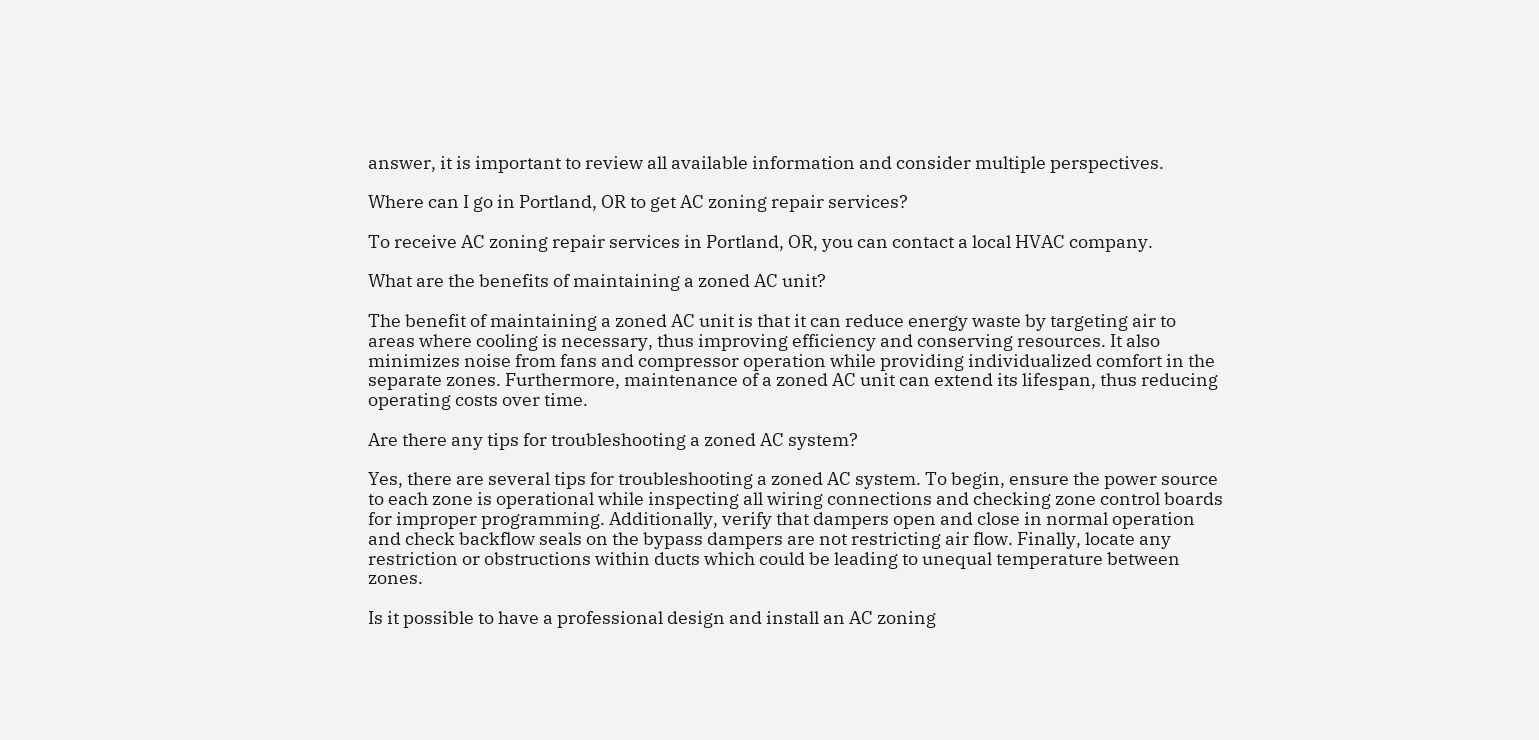answer, it is important to review all available information and consider multiple perspectives.

Where can I go in Portland, OR to get AC zoning repair services?

To receive AC zoning repair services in Portland, OR, you can contact a local HVAC company.

What are the benefits of maintaining a zoned AC unit?

The benefit of maintaining a zoned AC unit is that it can reduce energy waste by targeting air to areas where cooling is necessary, thus improving efficiency and conserving resources. It also minimizes noise from fans and compressor operation while providing individualized comfort in the separate zones. Furthermore, maintenance of a zoned AC unit can extend its lifespan, thus reducing operating costs over time.

Are there any tips for troubleshooting a zoned AC system?

Yes, there are several tips for troubleshooting a zoned AC system. To begin, ensure the power source to each zone is operational while inspecting all wiring connections and checking zone control boards for improper programming. Additionally, verify that dampers open and close in normal operation and check backflow seals on the bypass dampers are not restricting air flow. Finally, locate any restriction or obstructions within ducts which could be leading to unequal temperature between zones.

Is it possible to have a professional design and install an AC zoning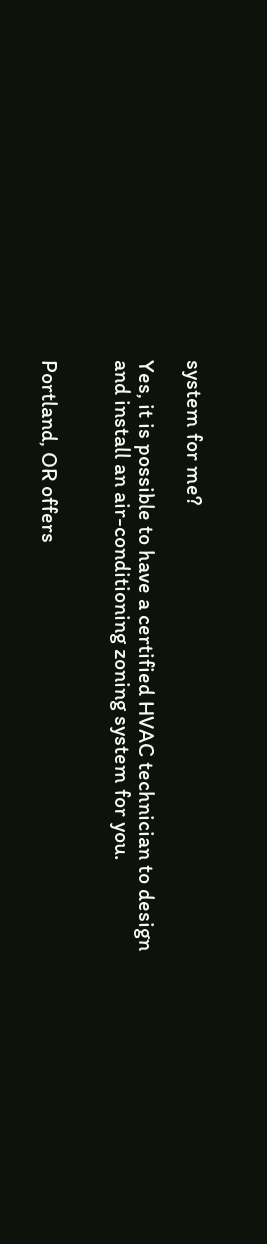system for me?

Yes, it is possible to have a certified HVAC technician to design and install an air-conditioning zoning system for you.


Portland, OR offers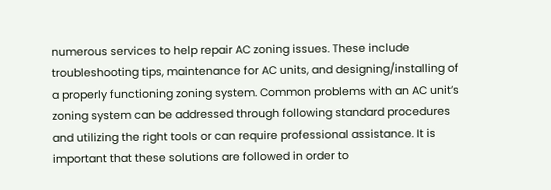numerous services to help repair AC zoning issues. These include troubleshooting tips, maintenance for AC units, and designing/installing of a properly functioning zoning system. Common problems with an AC unit’s zoning system can be addressed through following standard procedures and utilizing the right tools or can require professional assistance. It is important that these solutions are followed in order to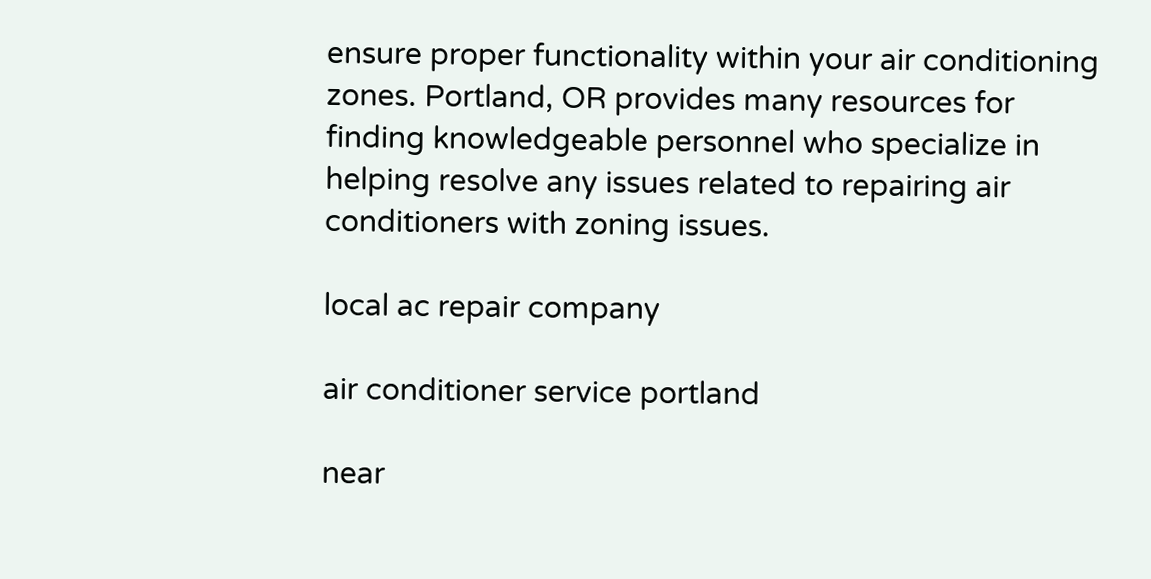ensure proper functionality within your air conditioning zones. Portland, OR provides many resources for finding knowledgeable personnel who specialize in helping resolve any issues related to repairing air conditioners with zoning issues.

local ac repair company

air conditioner service portland

near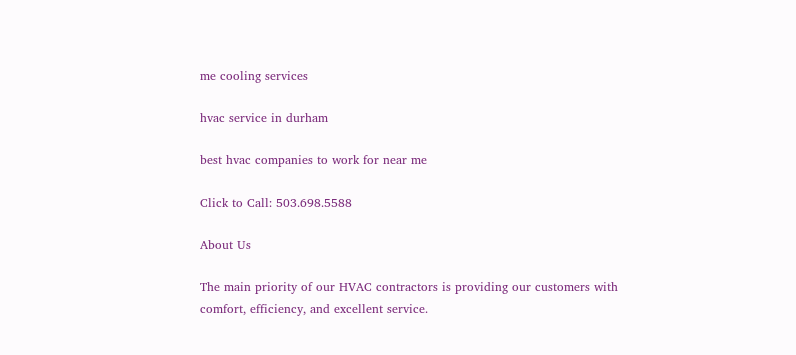me cooling services

hvac service in durham

best hvac companies to work for near me

Click to Call: 503.698.5588

About Us

The main priority of our HVAC contractors is providing our customers with comfort, efficiency, and excellent service.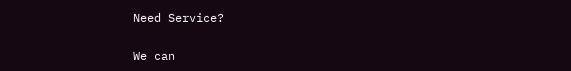Need Service?

We can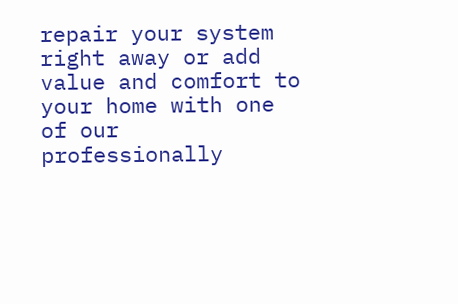repair your system right away or add value and comfort to your home with one of our professionally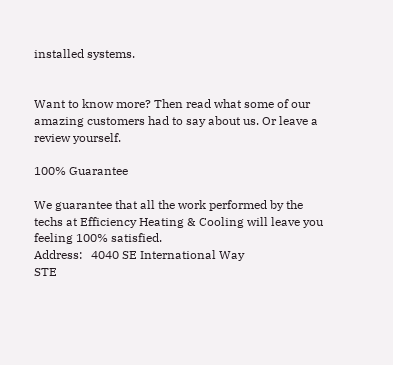installed systems.


Want to know more? Then read what some of our amazing customers had to say about us. Or leave a review yourself.

100% Guarantee

We guarantee that all the work performed by the techs at Efficiency Heating & Cooling will leave you feeling 100% satisfied.
Address:   4040 SE International Way
STE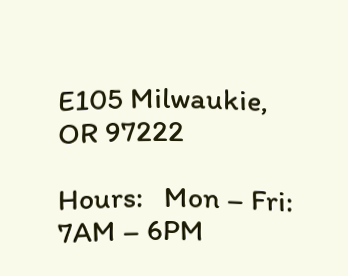E105 Milwaukie, OR 97222

Hours:   Mon – Fri: 7AM – 6PM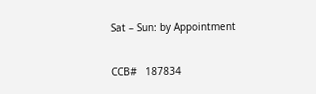Sat – Sun: by Appointment

CCB#   187834